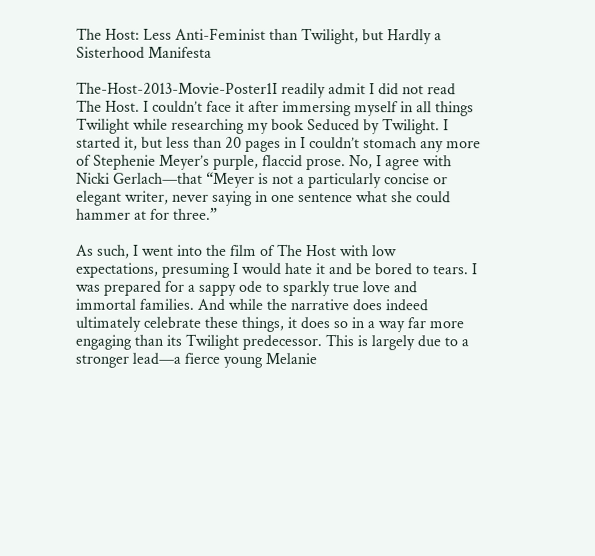The Host: Less Anti-Feminist than Twilight, but Hardly a Sisterhood Manifesta

The-Host-2013-Movie-Poster1I readily admit I did not read The Host. I couldn’t face it after immersing myself in all things Twilight while researching my book Seduced by Twilight. I started it, but less than 20 pages in I couldn’t stomach any more of Stephenie Meyer’s purple, flaccid prose. No, I agree with Nicki Gerlach—that “Meyer is not a particularly concise or elegant writer, never saying in one sentence what she could hammer at for three.”

As such, I went into the film of The Host with low expectations, presuming I would hate it and be bored to tears. I was prepared for a sappy ode to sparkly true love and immortal families. And while the narrative does indeed ultimately celebrate these things, it does so in a way far more engaging than its Twilight predecessor. This is largely due to a stronger lead—a fierce young Melanie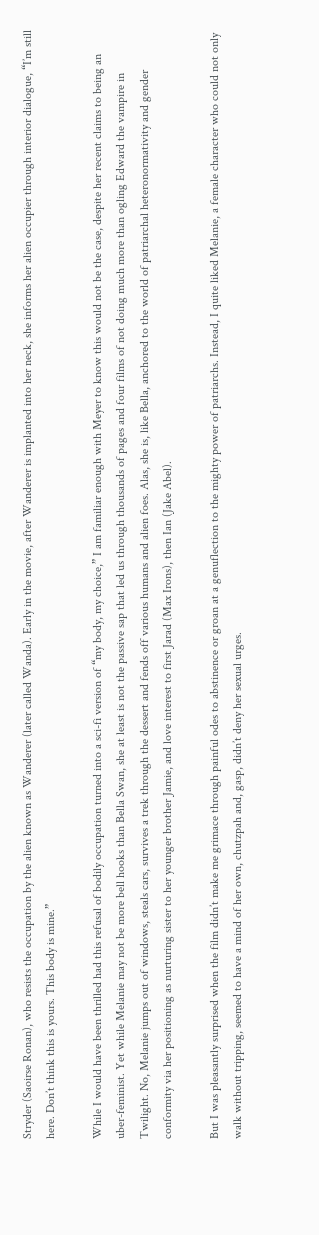Stryder (Saoirse Ronan), who resists the occupation by the alien known as Wanderer (later called Wanda). Early in the movie, after Wanderer is implanted into her neck, she informs her alien occupier through interior dialogue, “I’m still here. Don’t think this is yours. This body is mine.”

While I would have been thrilled had this refusal of bodily occupation turned into a sci-fi version of “my body, my choice,” I am familiar enough with Meyer to know this would not be the case, despite her recent claims to being an uber-feminist. Yet while Melanie may not be more bell hooks than Bella Swan, she at least is not the passive sap that led us through thousands of pages and four films of not doing much more than ogling Edward the vampire in Twilight. No, Melanie jumps out of windows, steals cars, survives a trek through the dessert and fends off various humans and alien foes. Alas, she is, like Bella, anchored to the world of patriarchal heteronormativity and gender conformity via her positioning as nurturing sister to her younger brother Jamie, and love interest to first Jarad (Max Irons), then Ian (Jake Abel).

But I was pleasantly surprised when the film didn’t make me grimace through painful odes to abstinence or groan at a genuflection to the mighty power of patriarchs. Instead, I quite liked Melanie, a female character who could not only walk without tripping, seemed to have a mind of her own, chutzpah and, gasp, didn’t deny her sexual urges.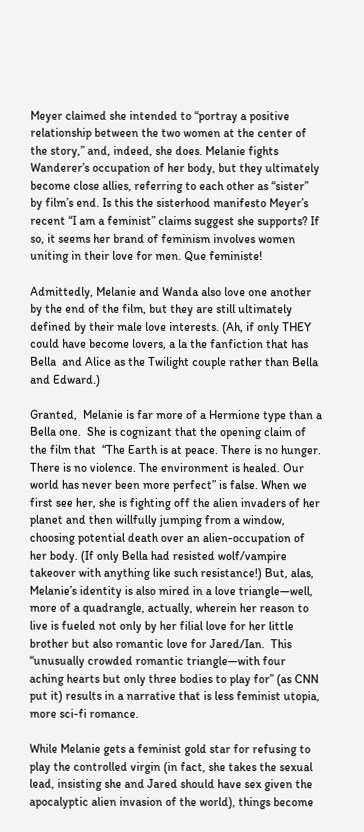Meyer claimed she intended to “portray a positive relationship between the two women at the center of the story,” and, indeed, she does. Melanie fights Wanderer’s occupation of her body, but they ultimately become close allies, referring to each other as “sister” by film’s end. Is this the sisterhood manifesto Meyer’s recent “I am a feminist” claims suggest she supports? If so, it seems her brand of feminism involves women uniting in their love for men. Que feministe!

Admittedly, Melanie and Wanda also love one another by the end of the film, but they are still ultimately defined by their male love interests. (Ah, if only THEY could have become lovers, a la the fanfiction that has Bella  and Alice as the Twilight couple rather than Bella and Edward.)

Granted,  Melanie is far more of a Hermione type than a Bella one.  She is cognizant that the opening claim of the film that  “The Earth is at peace. There is no hunger. There is no violence. The environment is healed. Our world has never been more perfect” is false. When we first see her, she is fighting off the alien invaders of her planet and then willfully jumping from a window, choosing potential death over an alien-occupation of her body. (If only Bella had resisted wolf/vampire takeover with anything like such resistance!) But, alas, Melanie’s identity is also mired in a love triangle—well, more of a quadrangle, actually, wherein her reason to live is fueled not only by her filial love for her little brother but also romantic love for Jared/Ian.  This “unusually crowded romantic triangle—with four aching hearts but only three bodies to play for” (as CNN put it) results in a narrative that is less feminist utopia, more sci-fi romance.

While Melanie gets a feminist gold star for refusing to play the controlled virgin (in fact, she takes the sexual lead, insisting she and Jared should have sex given the apocalyptic alien invasion of the world), things become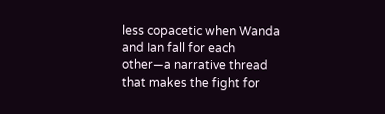less copacetic when Wanda and Ian fall for each other—a narrative thread that makes the fight for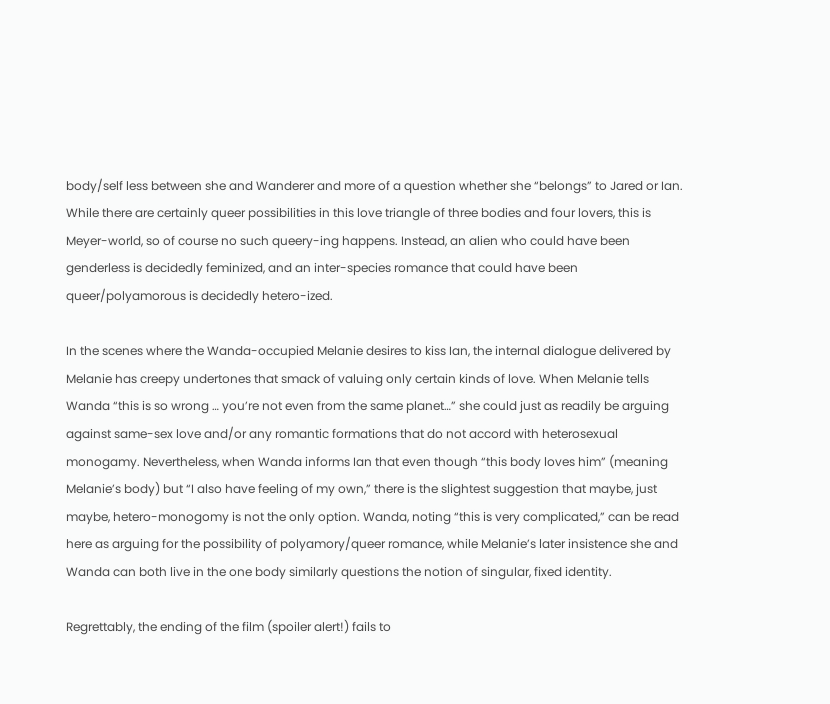body/self less between she and Wanderer and more of a question whether she “belongs” to Jared or Ian. While there are certainly queer possibilities in this love triangle of three bodies and four lovers, this is Meyer-world, so of course no such queery-ing happens. Instead, an alien who could have been genderless is decidedly feminized, and an inter-species romance that could have been queer/polyamorous is decidedly hetero-ized.

In the scenes where the Wanda-occupied Melanie desires to kiss Ian, the internal dialogue delivered by Melanie has creepy undertones that smack of valuing only certain kinds of love. When Melanie tells Wanda “this is so wrong … you’re not even from the same planet…” she could just as readily be arguing against same-sex love and/or any romantic formations that do not accord with heterosexual monogamy. Nevertheless, when Wanda informs Ian that even though “this body loves him” (meaning Melanie’s body) but “I also have feeling of my own,” there is the slightest suggestion that maybe, just maybe, hetero-monogomy is not the only option. Wanda, noting “this is very complicated,” can be read here as arguing for the possibility of polyamory/queer romance, while Melanie’s later insistence she and Wanda can both live in the one body similarly questions the notion of singular, fixed identity.

Regrettably, the ending of the film (spoiler alert!) fails to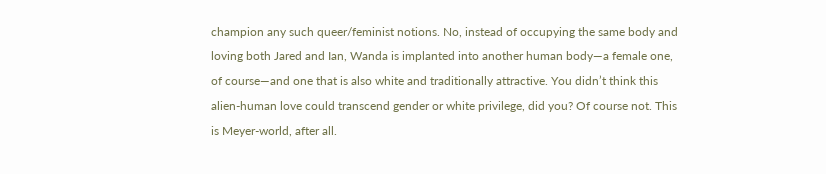champion any such queer/feminist notions. No, instead of occupying the same body and loving both Jared and Ian, Wanda is implanted into another human body—a female one, of course—and one that is also white and traditionally attractive. You didn’t think this alien-human love could transcend gender or white privilege, did you? Of course not. This is Meyer-world, after all.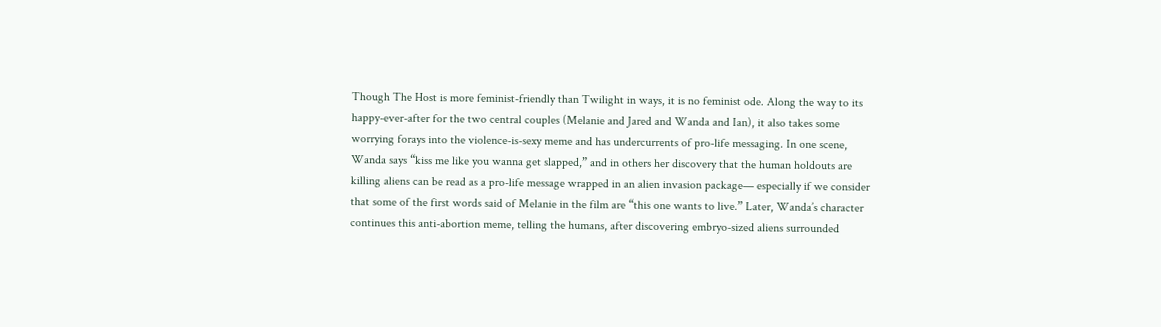Though The Host is more feminist-friendly than Twilight in ways, it is no feminist ode. Along the way to its happy-ever-after for the two central couples (Melanie and Jared and Wanda and Ian), it also takes some worrying forays into the violence-is-sexy meme and has undercurrents of pro-life messaging. In one scene, Wanda says “kiss me like you wanna get slapped,” and in others her discovery that the human holdouts are killing aliens can be read as a pro-life message wrapped in an alien invasion package— especially if we consider that some of the first words said of Melanie in the film are “this one wants to live.” Later, Wanda’s character continues this anti-abortion meme, telling the humans, after discovering embryo-sized aliens surrounded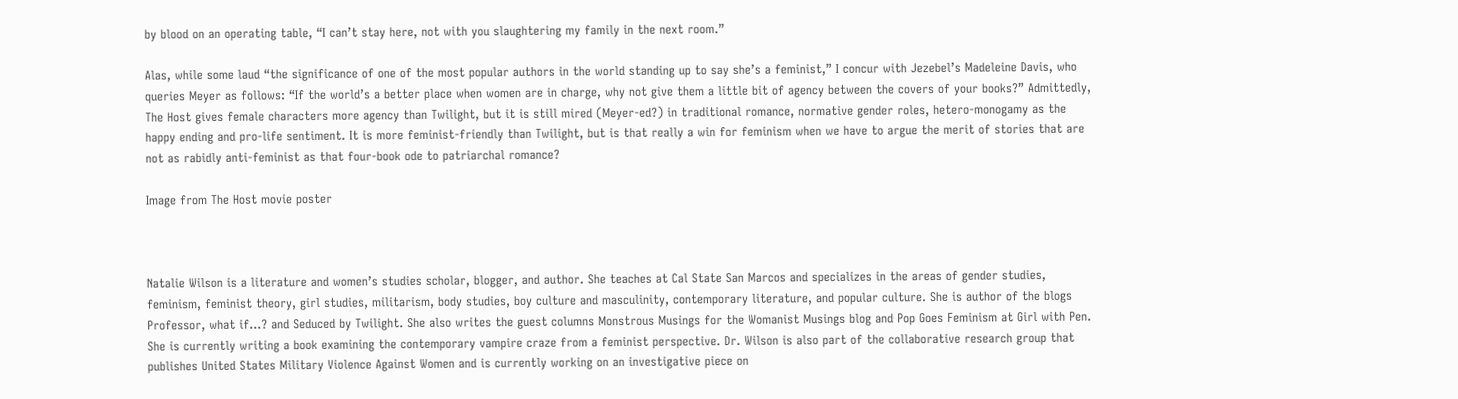by blood on an operating table, “I can’t stay here, not with you slaughtering my family in the next room.”

Alas, while some laud “the significance of one of the most popular authors in the world standing up to say she’s a feminist,” I concur with Jezebel’s Madeleine Davis, who queries Meyer as follows: “If the world’s a better place when women are in charge, why not give them a little bit of agency between the covers of your books?” Admittedly, The Host gives female characters more agency than Twilight, but it is still mired (Meyer-ed?) in traditional romance, normative gender roles, hetero-monogamy as the happy ending and pro-life sentiment. It is more feminist-friendly than Twilight, but is that really a win for feminism when we have to argue the merit of stories that are not as rabidly anti-feminist as that four-book ode to patriarchal romance?

Image from The Host movie poster



Natalie Wilson is a literature and women’s studies scholar, blogger, and author. She teaches at Cal State San Marcos and specializes in the areas of gender studies, feminism, feminist theory, girl studies, militarism, body studies, boy culture and masculinity, contemporary literature, and popular culture. She is author of the blogs Professor, what if…? and Seduced by Twilight. She also writes the guest columns Monstrous Musings for the Womanist Musings blog and Pop Goes Feminism at Girl with Pen. She is currently writing a book examining the contemporary vampire craze from a feminist perspective. Dr. Wilson is also part of the collaborative research group that publishes United States Military Violence Against Women and is currently working on an investigative piece on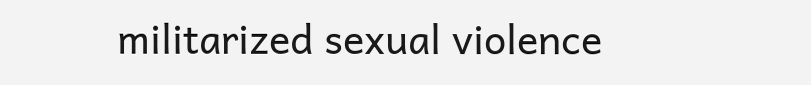militarized sexual violence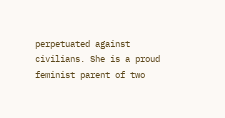perpetuated against civilians. She is a proud feminist parent of two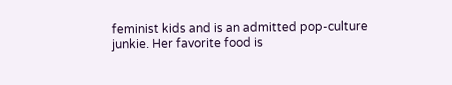feminist kids and is an admitted pop-culture junkie. Her favorite food is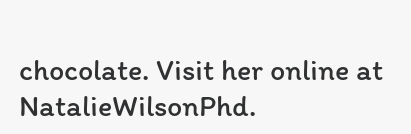chocolate. Visit her online at NatalieWilsonPhd.